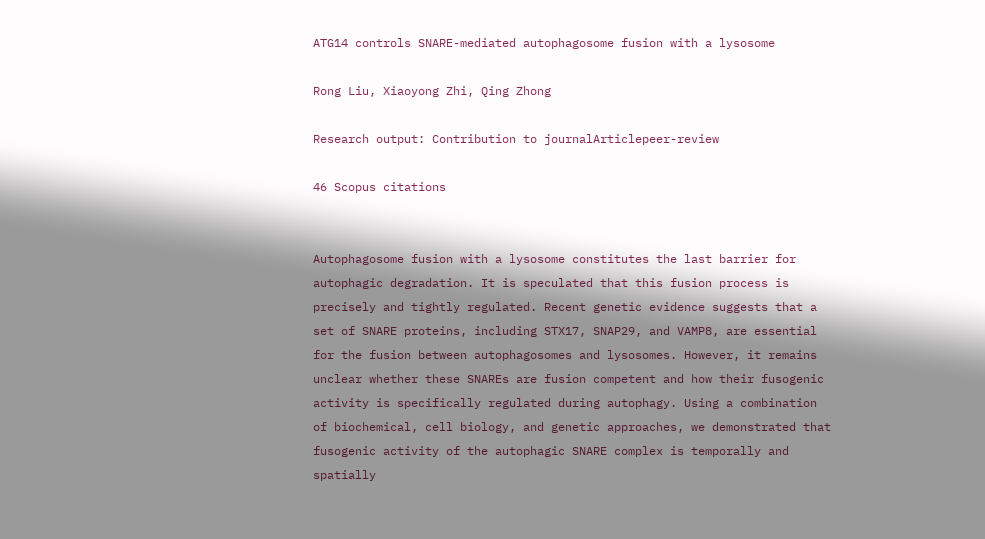ATG14 controls SNARE-mediated autophagosome fusion with a lysosome

Rong Liu, Xiaoyong Zhi, Qing Zhong

Research output: Contribution to journalArticlepeer-review

46 Scopus citations


Autophagosome fusion with a lysosome constitutes the last barrier for autophagic degradation. It is speculated that this fusion process is precisely and tightly regulated. Recent genetic evidence suggests that a set of SNARE proteins, including STX17, SNAP29, and VAMP8, are essential for the fusion between autophagosomes and lysosomes. However, it remains unclear whether these SNAREs are fusion competent and how their fusogenic activity is specifically regulated during autophagy. Using a combination of biochemical, cell biology, and genetic approaches, we demonstrated that fusogenic activity of the autophagic SNARE complex is temporally and spatially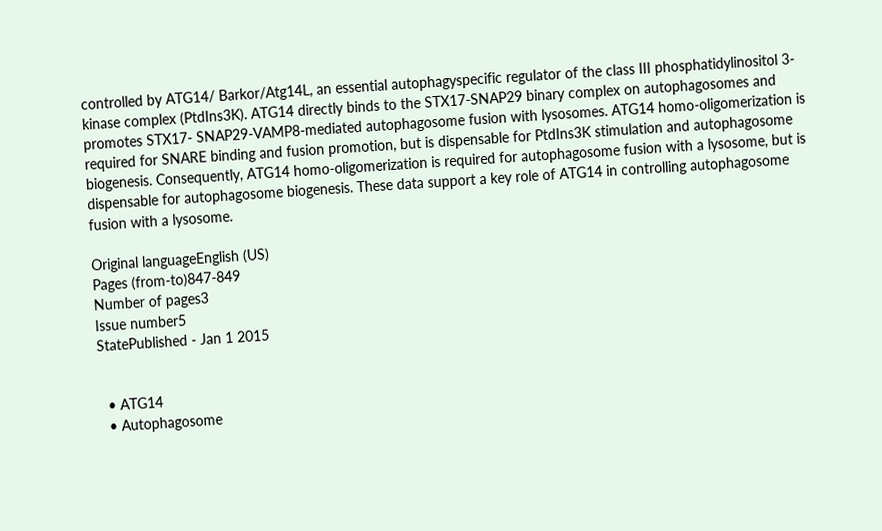controlled by ATG14/ Barkor/Atg14L, an essential autophagyspecific regulator of the class III phosphatidylinositol 3-kinase complex (PtdIns3K). ATG14 directly binds to the STX17-SNAP29 binary complex on autophagosomes and promotes STX17- SNAP29-VAMP8-mediated autophagosome fusion with lysosomes. ATG14 homo-oligomerization is required for SNARE binding and fusion promotion, but is dispensable for PtdIns3K stimulation and autophagosome biogenesis. Consequently, ATG14 homo-oligomerization is required for autophagosome fusion with a lysosome, but is dispensable for autophagosome biogenesis. These data support a key role of ATG14 in controlling autophagosome fusion with a lysosome.

Original languageEnglish (US)
Pages (from-to)847-849
Number of pages3
Issue number5
StatePublished - Jan 1 2015


  • ATG14
  • Autophagosome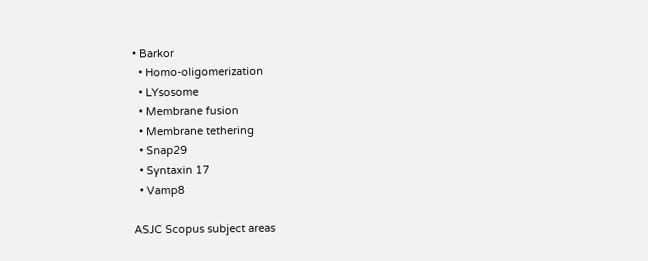• Barkor
  • Homo-oligomerization
  • LYsosome
  • Membrane fusion
  • Membrane tethering
  • Snap29
  • Syntaxin 17
  • Vamp8

ASJC Scopus subject areas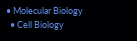• Molecular Biology
  • Cell Biology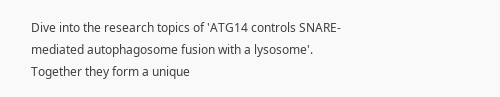Dive into the research topics of 'ATG14 controls SNARE-mediated autophagosome fusion with a lysosome'. Together they form a unique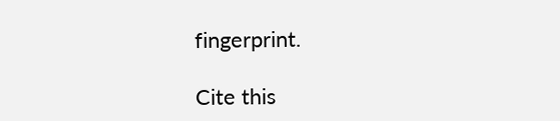fingerprint.

Cite this